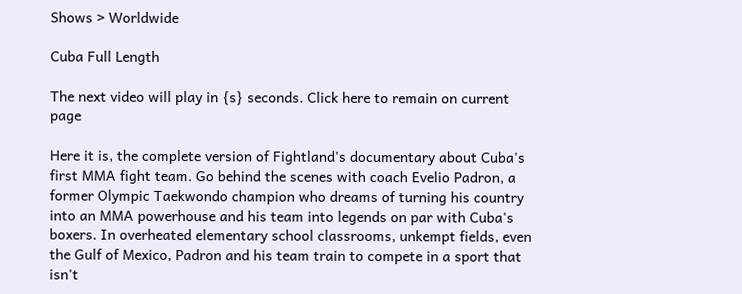Shows > Worldwide

Cuba Full Length

The next video will play in {s} seconds. Click here to remain on current page

Here it is, the complete version of Fightland's documentary about Cuba's first MMA fight team. Go behind the scenes with coach Evelio Padron, a former Olympic Taekwondo champion who dreams of turning his country into an MMA powerhouse and his team into legends on par with Cuba's boxers. In overheated elementary school classrooms, unkempt fields, even the Gulf of Mexico, Padron and his team train to compete in a sport that isn't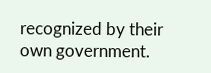recognized by their own government.